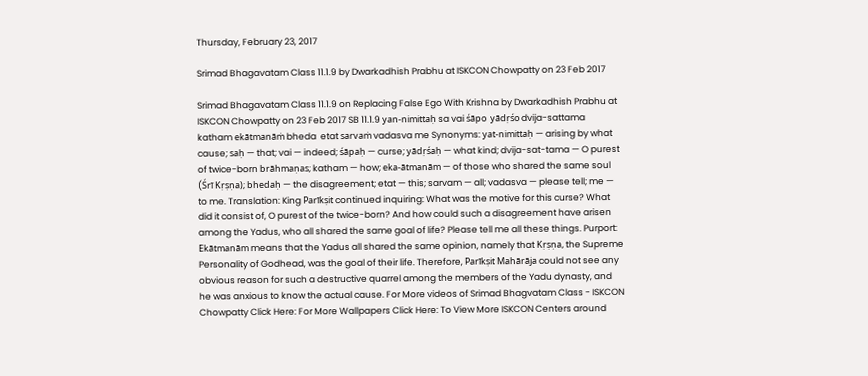Thursday, February 23, 2017

Srimad Bhagavatam Class 11.1.9 by Dwarkadhish Prabhu at ISKCON Chowpatty on 23 Feb 2017

Srimad Bhagavatam Class 11.1.9 on Replacing False Ego With Krishna by Dwarkadhish Prabhu at ISKCON Chowpatty on 23 Feb 2017 SB 11.1.9 yan-nimittaḥ sa vai śāpo  yādṛśo dvija-sattama katham ekātmanāṁ bheda  etat sarvaṁ vadasva me Synonyms: yat-nimittaḥ — arising by what cause; saḥ — that; vai — indeed; śāpaḥ — curse; yādṛśaḥ — what kind; dvija-sat-tama — O purest of twice-born brāhmaṇas; katham — how; eka-ātmanām — of those who shared the same soul (Śrī Kṛṣṇa); bhedaḥ — the disagreement; etat — this; sarvam — all; vadasva — please tell; me — to me. Translation: King Parīkṣit continued inquiring: What was the motive for this curse? What did it consist of, O purest of the twice-born? And how could such a disagreement have arisen among the Yadus, who all shared the same goal of life? Please tell me all these things. Purport: Ekātmanām means that the Yadus all shared the same opinion, namely that Kṛṣṇa, the Supreme Personality of Godhead, was the goal of their life. Therefore, Parīkṣit Mahārāja could not see any obvious reason for such a destructive quarrel among the members of the Yadu dynasty, and he was anxious to know the actual cause. For More videos of Srimad Bhagvatam Class - ISKCON Chowpatty Click Here: For More Wallpapers Click Here: To View More ISKCON Centers around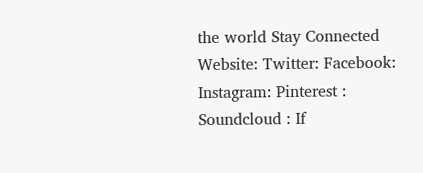the world Stay Connected Website: Twitter: Facebook: Instagram: Pinterest : Soundcloud : If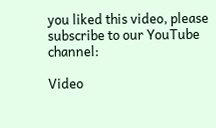you liked this video, please subscribe to our YouTube channel:

Video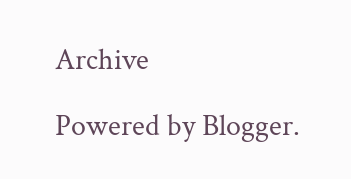Archive

Powered by Blogger.